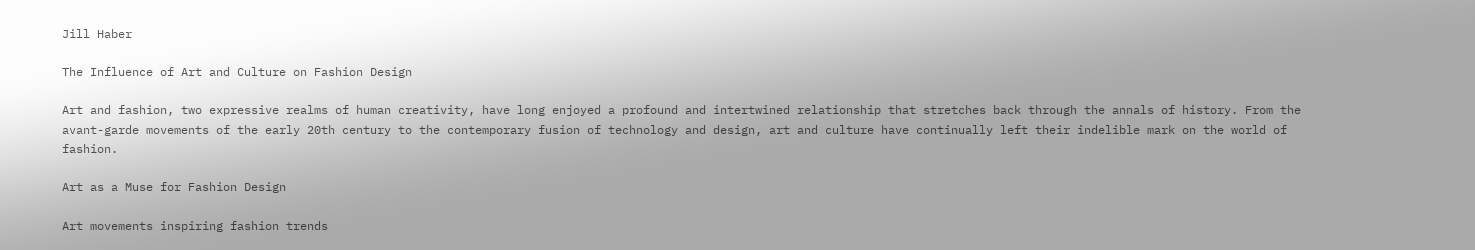Jill Haber

The Influence of Art and Culture on Fashion Design

Art and fashion, two expressive realms of human creativity, have long enjoyed a profound and intertwined relationship that stretches back through the annals of history. From the avant-garde movements of the early 20th century to the contemporary fusion of technology and design, art and culture have continually left their indelible mark on the world of fashion.

Art as a Muse for Fashion Design

Art movements inspiring fashion trends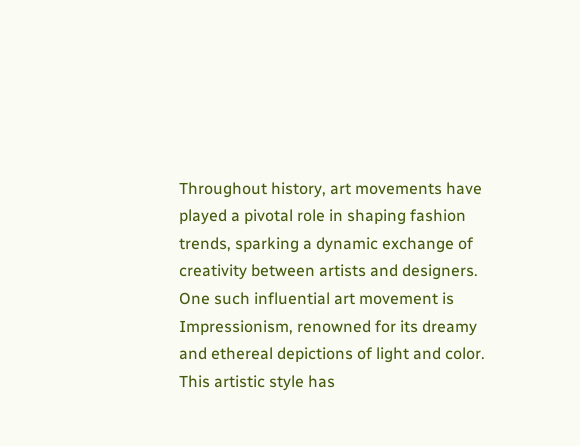Throughout history, art movements have played a pivotal role in shaping fashion trends, sparking a dynamic exchange of creativity between artists and designers. One such influential art movement is Impressionism, renowned for its dreamy and ethereal depictions of light and color. This artistic style has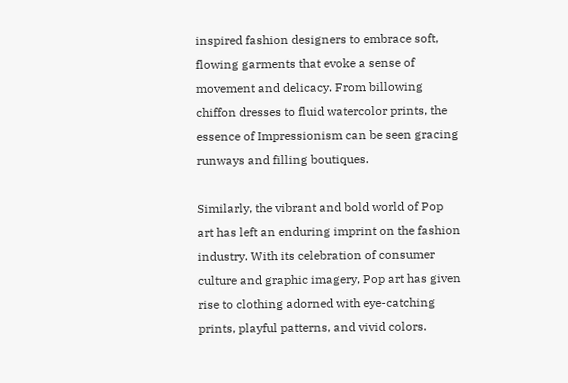inspired fashion designers to embrace soft, flowing garments that evoke a sense of movement and delicacy. From billowing chiffon dresses to fluid watercolor prints, the essence of Impressionism can be seen gracing runways and filling boutiques.

Similarly, the vibrant and bold world of Pop art has left an enduring imprint on the fashion industry. With its celebration of consumer culture and graphic imagery, Pop art has given rise to clothing adorned with eye-catching prints, playful patterns, and vivid colors.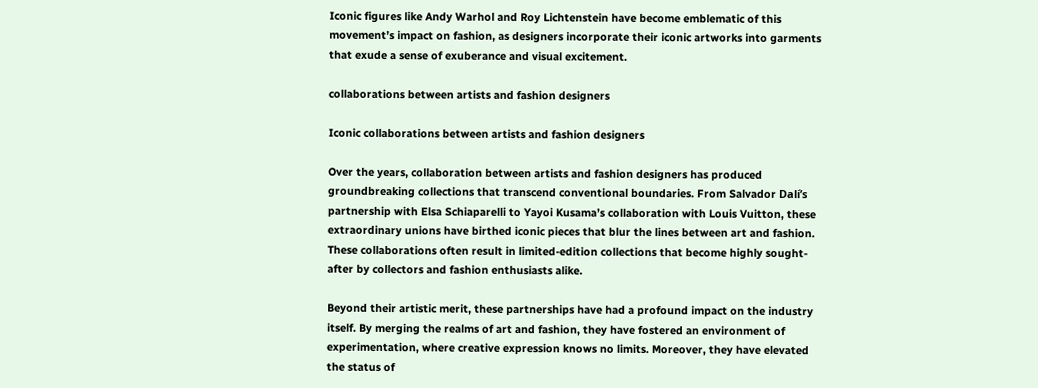Iconic figures like Andy Warhol and Roy Lichtenstein have become emblematic of this movement’s impact on fashion, as designers incorporate their iconic artworks into garments that exude a sense of exuberance and visual excitement.

collaborations between artists and fashion designers

Iconic collaborations between artists and fashion designers

Over the years, collaboration between artists and fashion designers has produced groundbreaking collections that transcend conventional boundaries. From Salvador Dalí’s partnership with Elsa Schiaparelli to Yayoi Kusama’s collaboration with Louis Vuitton, these extraordinary unions have birthed iconic pieces that blur the lines between art and fashion. These collaborations often result in limited-edition collections that become highly sought-after by collectors and fashion enthusiasts alike.

Beyond their artistic merit, these partnerships have had a profound impact on the industry itself. By merging the realms of art and fashion, they have fostered an environment of experimentation, where creative expression knows no limits. Moreover, they have elevated the status of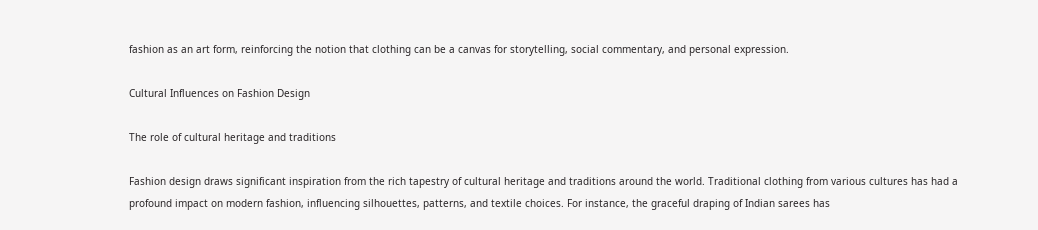fashion as an art form, reinforcing the notion that clothing can be a canvas for storytelling, social commentary, and personal expression.

Cultural Influences on Fashion Design

The role of cultural heritage and traditions

Fashion design draws significant inspiration from the rich tapestry of cultural heritage and traditions around the world. Traditional clothing from various cultures has had a profound impact on modern fashion, influencing silhouettes, patterns, and textile choices. For instance, the graceful draping of Indian sarees has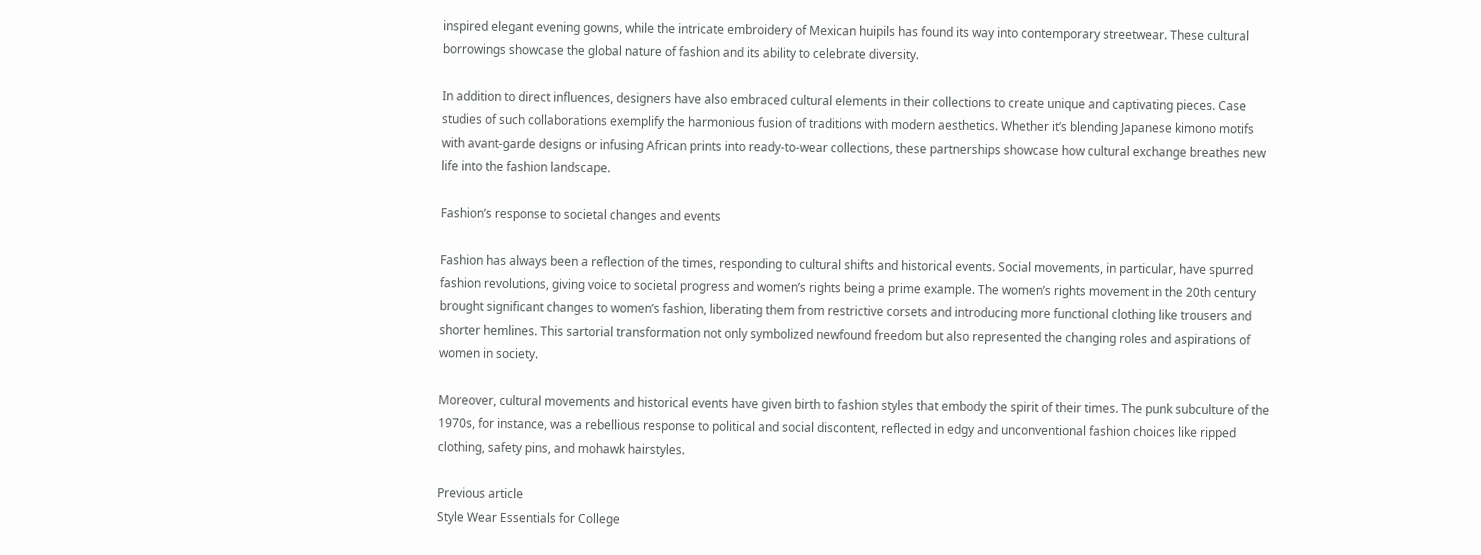inspired elegant evening gowns, while the intricate embroidery of Mexican huipils has found its way into contemporary streetwear. These cultural borrowings showcase the global nature of fashion and its ability to celebrate diversity.

In addition to direct influences, designers have also embraced cultural elements in their collections to create unique and captivating pieces. Case studies of such collaborations exemplify the harmonious fusion of traditions with modern aesthetics. Whether it’s blending Japanese kimono motifs with avant-garde designs or infusing African prints into ready-to-wear collections, these partnerships showcase how cultural exchange breathes new life into the fashion landscape.

Fashion’s response to societal changes and events

Fashion has always been a reflection of the times, responding to cultural shifts and historical events. Social movements, in particular, have spurred fashion revolutions, giving voice to societal progress and women’s rights being a prime example. The women’s rights movement in the 20th century brought significant changes to women’s fashion, liberating them from restrictive corsets and introducing more functional clothing like trousers and shorter hemlines. This sartorial transformation not only symbolized newfound freedom but also represented the changing roles and aspirations of women in society.

Moreover, cultural movements and historical events have given birth to fashion styles that embody the spirit of their times. The punk subculture of the 1970s, for instance, was a rebellious response to political and social discontent, reflected in edgy and unconventional fashion choices like ripped clothing, safety pins, and mohawk hairstyles.

Previous article
Style Wear Essentials for College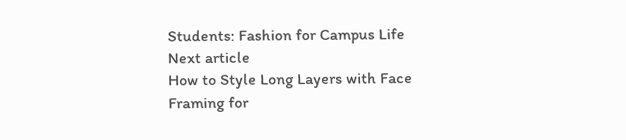Students: Fashion for Campus Life
Next article
How to Style Long Layers with Face Framing for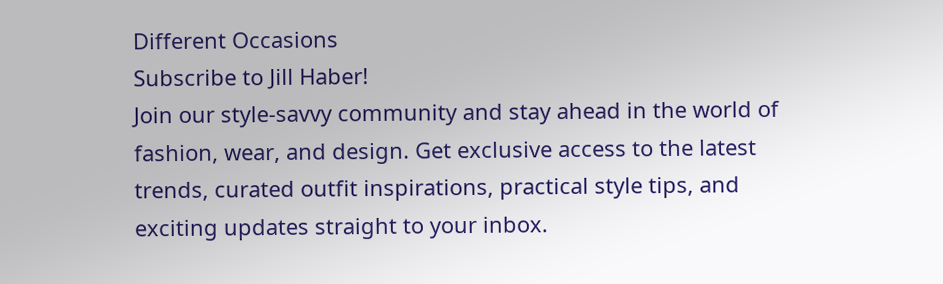Different Occasions
Subscribe to Jill Haber!
Join our style-savvy community and stay ahead in the world of fashion, wear, and design. Get exclusive access to the latest trends, curated outfit inspirations, practical style tips, and exciting updates straight to your inbox.